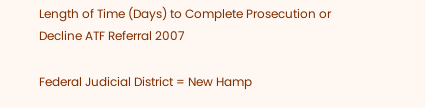Length of Time (Days) to Complete Prosecution or Decline ATF Referral 2007

Federal Judicial District = New Hamp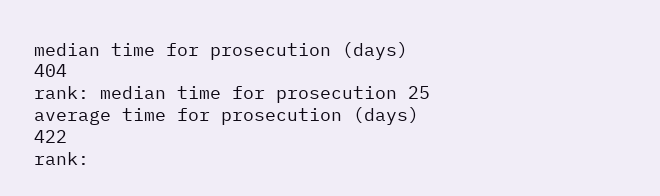median time for prosecution (days) 404
rank: median time for prosecution 25
average time for prosecution (days) 422
rank: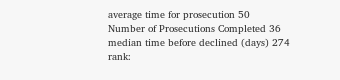average time for prosecution 50
Number of Prosecutions Completed 36
median time before declined (days) 274
rank: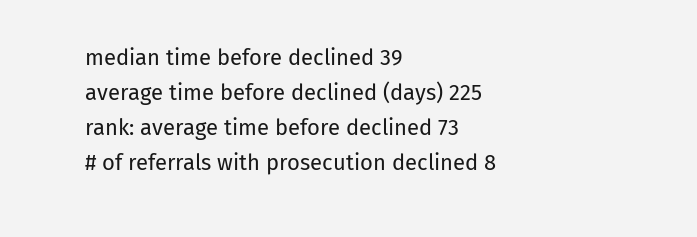median time before declined 39
average time before declined (days) 225
rank: average time before declined 73
# of referrals with prosecution declined 8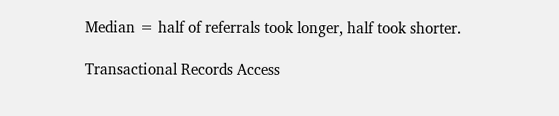Median = half of referrals took longer, half took shorter.

Transactional Records Access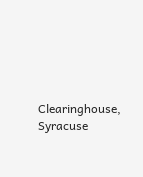Clearinghouse, Syracuse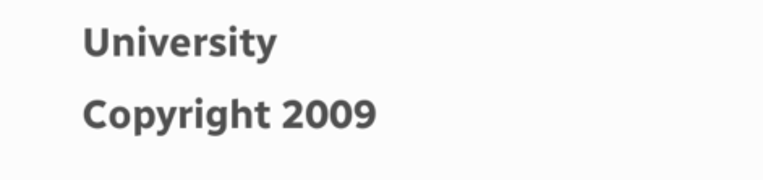University
Copyright 2009